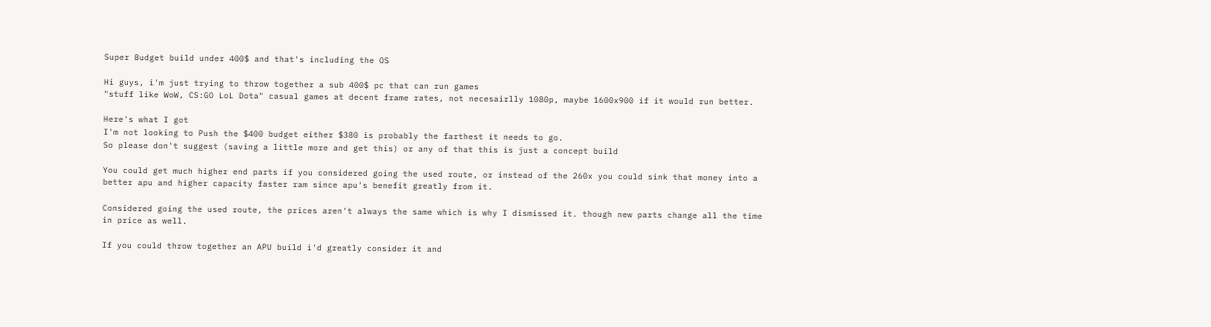Super Budget build under 400$ and that's including the OS

Hi guys, i'm just trying to throw together a sub 400$ pc that can run games
"stuff like WoW, CS:GO LoL Dota" casual games at decent frame rates, not necesairlly 1080p, maybe 1600x900 if it would run better.

Here's what I got
I'm not looking to Push the $400 budget either $380 is probably the farthest it needs to go.
So please don't suggest (saving a little more and get this) or any of that this is just a concept build

You could get much higher end parts if you considered going the used route, or instead of the 260x you could sink that money into a better apu and higher capacity faster ram since apu's benefit greatly from it.

Considered going the used route, the prices aren't always the same which is why I dismissed it. though new parts change all the time in price as well.

If you could throw together an APU build i'd greatly consider it and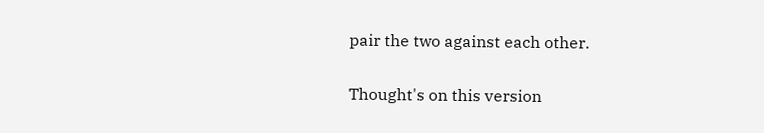pair the two against each other.

Thought's on this version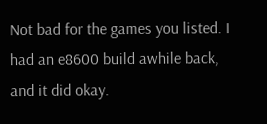Not bad for the games you listed. I had an e8600 build awhile back, and it did okay.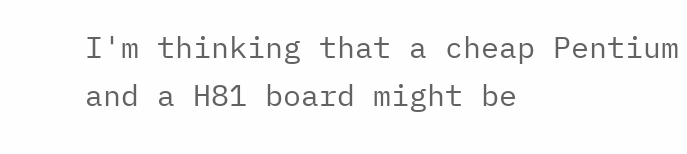I'm thinking that a cheap Pentium and a H81 board might be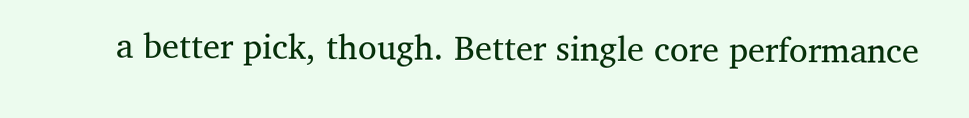a better pick, though. Better single core performance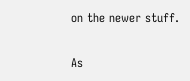on the newer stuff.

As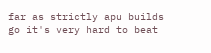far as strictly apu builds go it's very hard to beat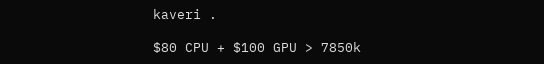kaveri .

$80 CPU + $100 GPU > 7850k